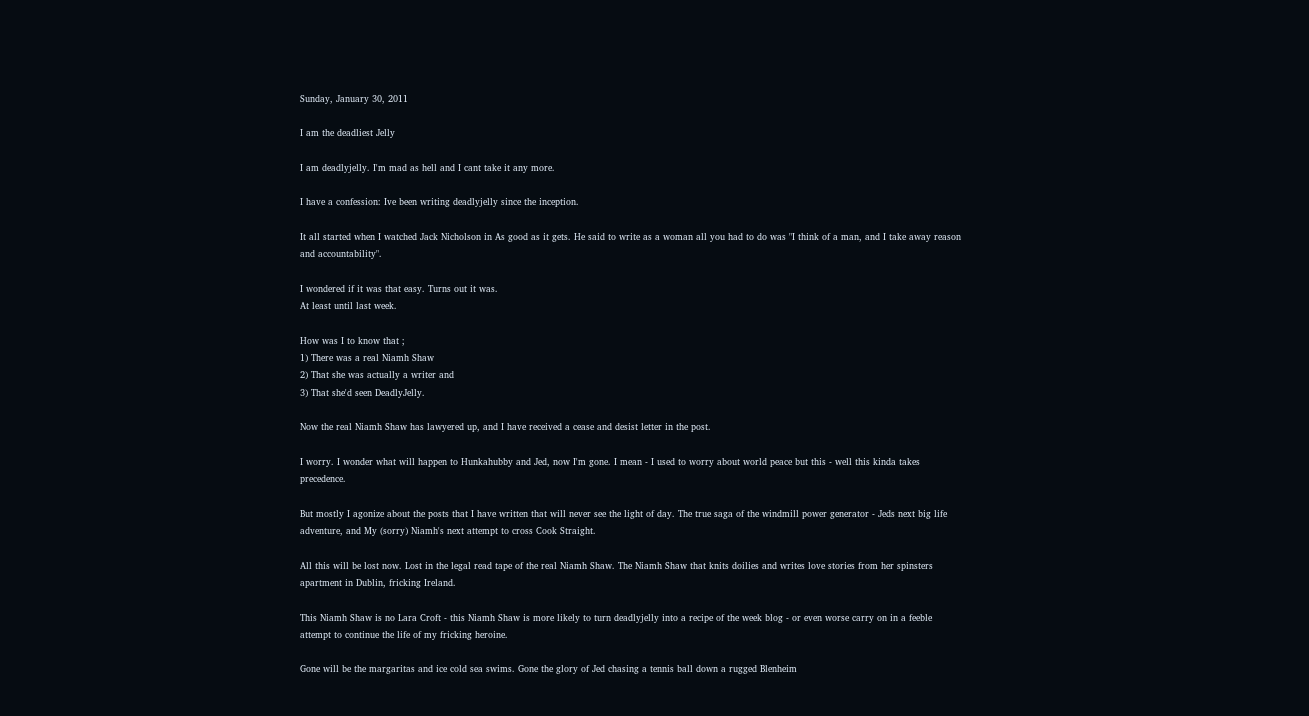Sunday, January 30, 2011

I am the deadliest Jelly

I am deadlyjelly. I'm mad as hell and I cant take it any more.

I have a confession: Ive been writing deadlyjelly since the inception.

It all started when I watched Jack Nicholson in As good as it gets. He said to write as a woman all you had to do was "I think of a man, and I take away reason and accountability".

I wondered if it was that easy. Turns out it was.
At least until last week.

How was I to know that ;
1) There was a real Niamh Shaw
2) That she was actually a writer and
3) That she'd seen DeadlyJelly.

Now the real Niamh Shaw has lawyered up, and I have received a cease and desist letter in the post.

I worry. I wonder what will happen to Hunkahubby and Jed, now I'm gone. I mean - I used to worry about world peace but this - well this kinda takes precedence.

But mostly I agonize about the posts that I have written that will never see the light of day. The true saga of the windmill power generator - Jeds next big life adventure, and My (sorry) Niamh's next attempt to cross Cook Straight.

All this will be lost now. Lost in the legal read tape of the real Niamh Shaw. The Niamh Shaw that knits doilies and writes love stories from her spinsters apartment in Dublin, fricking Ireland.

This Niamh Shaw is no Lara Croft - this Niamh Shaw is more likely to turn deadlyjelly into a recipe of the week blog - or even worse carry on in a feeble attempt to continue the life of my fricking heroine.

Gone will be the margaritas and ice cold sea swims. Gone the glory of Jed chasing a tennis ball down a rugged Blenheim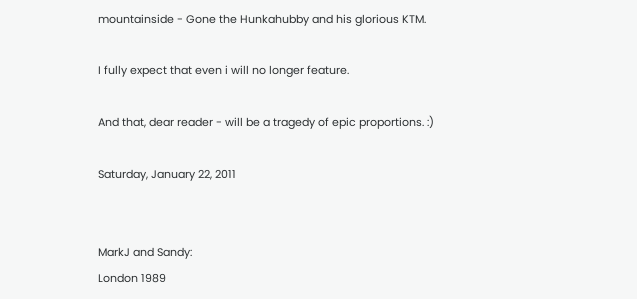mountainside - Gone the Hunkahubby and his glorious KTM.

I fully expect that even i will no longer feature.

And that, dear reader - will be a tragedy of epic proportions. :)

Saturday, January 22, 2011


MarkJ and Sandy:
London 1989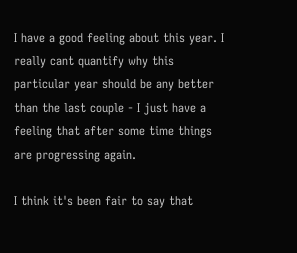I have a good feeling about this year. I really cant quantify why this particular year should be any better than the last couple - I just have a feeling that after some time things are progressing again.

I think it's been fair to say that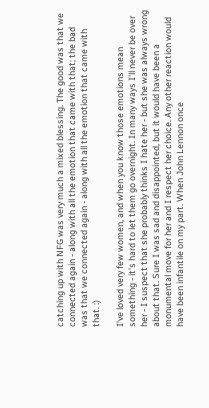catching up with NFG was very much a mixed blessing. The good was that we connected again - along with all the emotion that came with that; the bad was that we connected again - along with all the emotion that came with that. :)

I've loved very few women, and when you know those emotions mean something - it's hard to let them go overnight. In many ways I'll never be over her - I suspect that she probably thinks I hate her - but she was always wrong about that. Sure I was sad and disappointed, but it would have been a monumental move for her and I respect her choice. Any other reaction would have been infantile on my part. When John Lennon once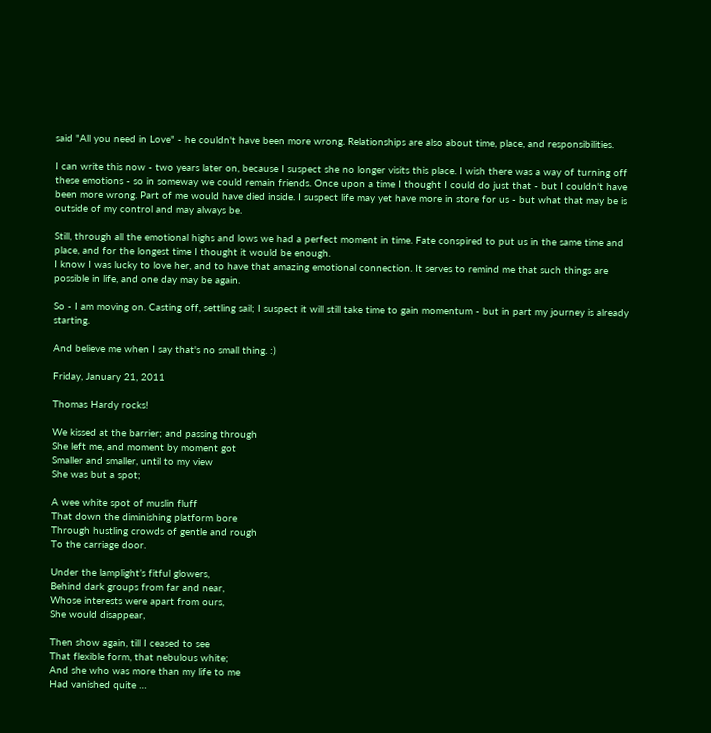said "All you need in Love" - he couldn't have been more wrong. Relationships are also about time, place, and responsibilities.

I can write this now - two years later on, because I suspect she no longer visits this place. I wish there was a way of turning off these emotions - so in someway we could remain friends. Once upon a time I thought I could do just that - but I couldn't have been more wrong. Part of me would have died inside. I suspect life may yet have more in store for us - but what that may be is outside of my control and may always be.

Still, through all the emotional highs and lows we had a perfect moment in time. Fate conspired to put us in the same time and place, and for the longest time I thought it would be enough.
I know I was lucky to love her, and to have that amazing emotional connection. It serves to remind me that such things are possible in life, and one day may be again.

So - I am moving on. Casting off, settling sail; I suspect it will still take time to gain momentum - but in part my journey is already starting.

And believe me when I say that's no small thing. :)

Friday, January 21, 2011

Thomas Hardy rocks!

We kissed at the barrier; and passing through
She left me, and moment by moment got
Smaller and smaller, until to my view
She was but a spot;

A wee white spot of muslin fluff
That down the diminishing platform bore
Through hustling crowds of gentle and rough
To the carriage door.

Under the lamplight’s fitful glowers,
Behind dark groups from far and near,
Whose interests were apart from ours,
She would disappear,

Then show again, till I ceased to see
That flexible form, that nebulous white;
And she who was more than my life to me
Had vanished quite …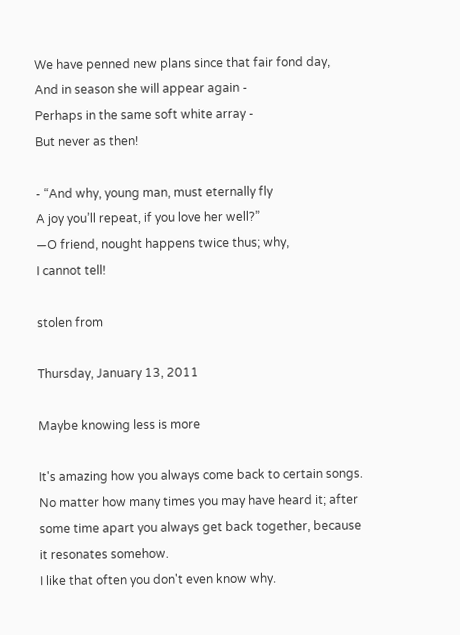We have penned new plans since that fair fond day,
And in season she will appear again -
Perhaps in the same soft white array -
But never as then!

- “And why, young man, must eternally fly
A joy you’ll repeat, if you love her well?”
—O friend, nought happens twice thus; why,
I cannot tell!

stolen from

Thursday, January 13, 2011

Maybe knowing less is more

It's amazing how you always come back to certain songs.
No matter how many times you may have heard it; after some time apart you always get back together, because it resonates somehow.
I like that often you don't even know why.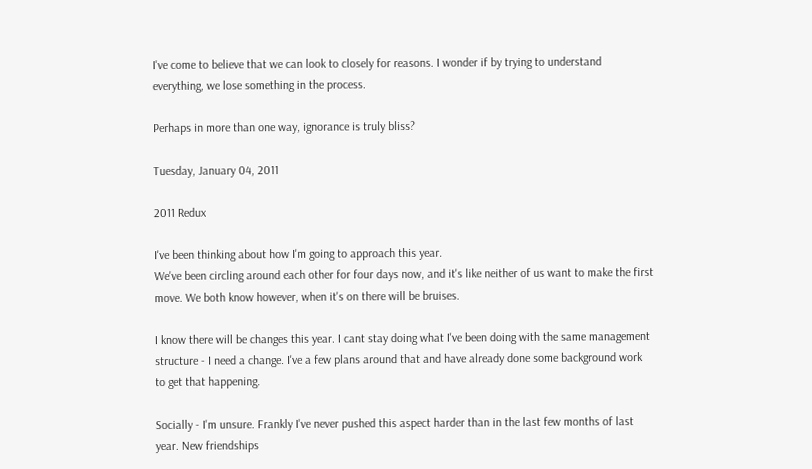I've come to believe that we can look to closely for reasons. I wonder if by trying to understand everything, we lose something in the process.

Perhaps in more than one way, ignorance is truly bliss?

Tuesday, January 04, 2011

2011 Redux

I've been thinking about how I'm going to approach this year.
We've been circling around each other for four days now, and it's like neither of us want to make the first move. We both know however, when it's on there will be bruises.

I know there will be changes this year. I cant stay doing what I've been doing with the same management structure - I need a change. I've a few plans around that and have already done some background work to get that happening.

Socially - I'm unsure. Frankly I've never pushed this aspect harder than in the last few months of last year. New friendships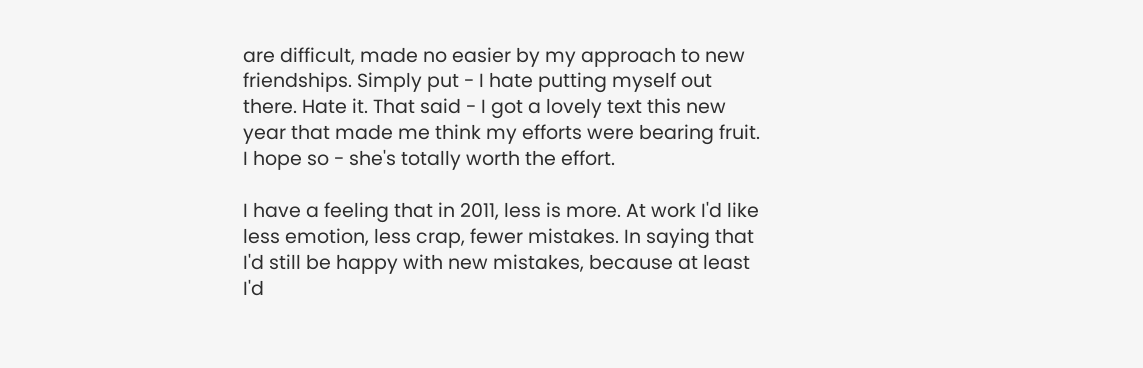are difficult, made no easier by my approach to new friendships. Simply put - I hate putting myself out there. Hate it. That said - I got a lovely text this new year that made me think my efforts were bearing fruit. I hope so - she's totally worth the effort.

I have a feeling that in 2011, less is more. At work I'd like less emotion, less crap, fewer mistakes. In saying that I'd still be happy with new mistakes, because at least I'd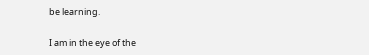be learning.

I am in the eye of the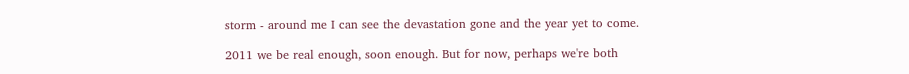storm - around me I can see the devastation gone and the year yet to come.

2011 we be real enough, soon enough. But for now, perhaps we're both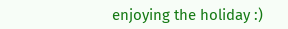enjoying the holiday :)